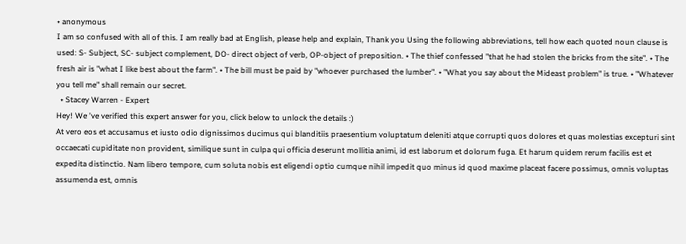• anonymous
I am so confused with all of this. I am really bad at English, please help and explain, Thank you Using the following abbreviations, tell how each quoted noun clause is used: S- Subject, SC- subject complement, DO- direct object of verb, OP-object of preposition. • The thief confessed "that he had stolen the bricks from the site". • The fresh air is "what I like best about the farm". • The bill must be paid by "whoever purchased the lumber". • "What you say about the Mideast problem" is true. • "Whatever you tell me" shall remain our secret.
  • Stacey Warren - Expert
Hey! We 've verified this expert answer for you, click below to unlock the details :)
At vero eos et accusamus et iusto odio dignissimos ducimus qui blanditiis praesentium voluptatum deleniti atque corrupti quos dolores et quas molestias excepturi sint occaecati cupiditate non provident, similique sunt in culpa qui officia deserunt mollitia animi, id est laborum et dolorum fuga. Et harum quidem rerum facilis est et expedita distinctio. Nam libero tempore, cum soluta nobis est eligendi optio cumque nihil impedit quo minus id quod maxime placeat facere possimus, omnis voluptas assumenda est, omnis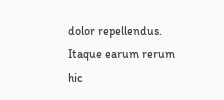dolor repellendus. Itaque earum rerum hic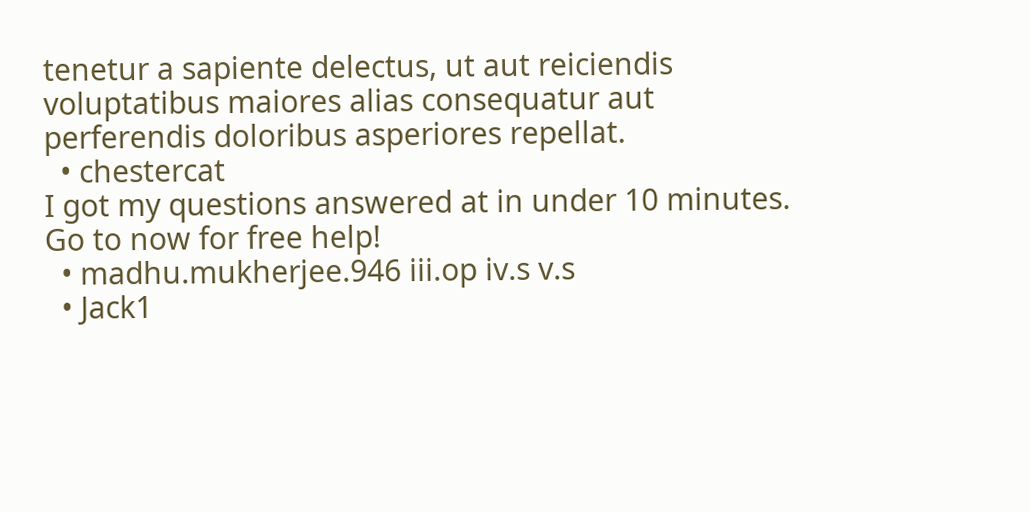tenetur a sapiente delectus, ut aut reiciendis voluptatibus maiores alias consequatur aut perferendis doloribus asperiores repellat.
  • chestercat
I got my questions answered at in under 10 minutes. Go to now for free help!
  • madhu.mukherjee.946 iii.op iv.s v.s
  • Jack1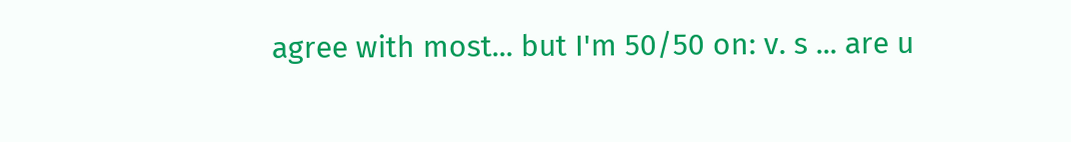agree with most... but I'm 50/50 on: v. s ... are u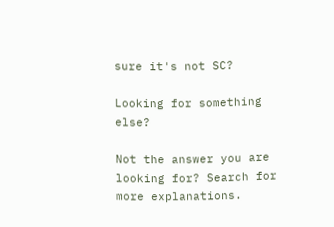sure it's not SC?

Looking for something else?

Not the answer you are looking for? Search for more explanations.